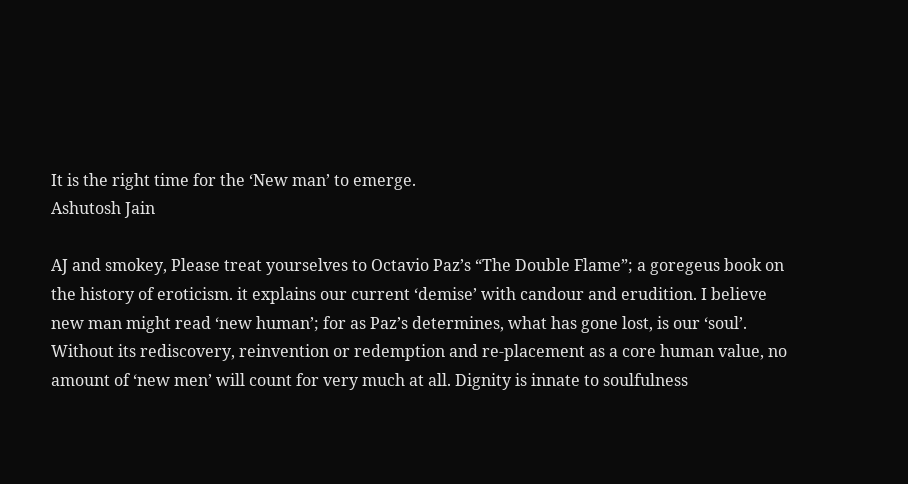It is the right time for the ‘New man’ to emerge.
Ashutosh Jain

AJ and smokey, Please treat yourselves to Octavio Paz’s “The Double Flame”; a goregeus book on the history of eroticism. it explains our current ‘demise’ with candour and erudition. I believe new man might read ‘new human’; for as Paz’s determines, what has gone lost, is our ‘soul’. Without its rediscovery, reinvention or redemption and re-placement as a core human value, no amount of ‘new men’ will count for very much at all. Dignity is innate to soulfulness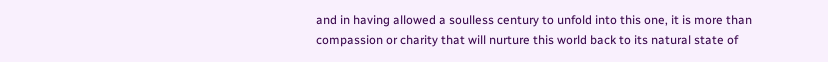and in having allowed a soulless century to unfold into this one, it is more than compassion or charity that will nurture this world back to its natural state of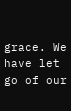grace. We have let go of our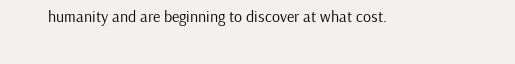humanity and are beginning to discover at what cost.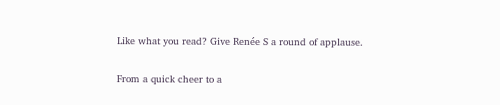Like what you read? Give Renée S a round of applause.

From a quick cheer to a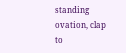standing ovation, clap to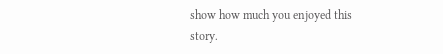show how much you enjoyed this story.